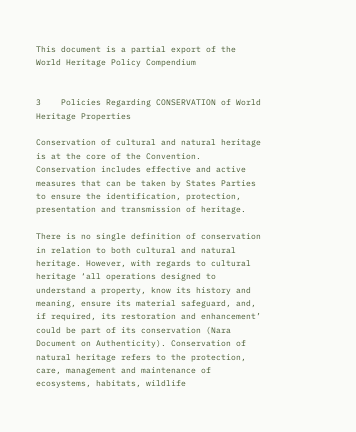This document is a partial export of the World Heritage Policy Compendium


3    Policies Regarding CONSERVATION of World Heritage Properties

Conservation of cultural and natural heritage is at the core of the Convention. Conservation includes effective and active measures that can be taken by States Parties to ensure the identification, protection, presentation and transmission of heritage.

There is no single definition of conservation in relation to both cultural and natural heritage. However, with regards to cultural heritage ‘all operations designed to understand a property, know its history and meaning, ensure its material safeguard, and, if required, its restoration and enhancement’ could be part of its conservation (Nara Document on Authenticity). Conservation of natural heritage refers to the protection, care, management and maintenance of ecosystems, habitats, wildlife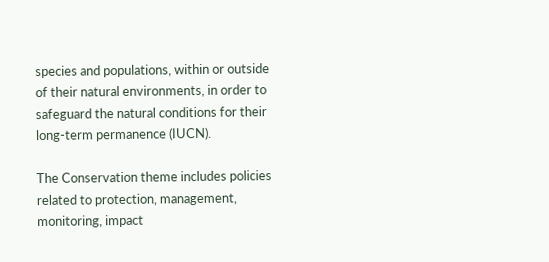species and populations, within or outside of their natural environments, in order to safeguard the natural conditions for their long-term permanence (IUCN).

The Conservation theme includes policies related to protection, management, monitoring, impact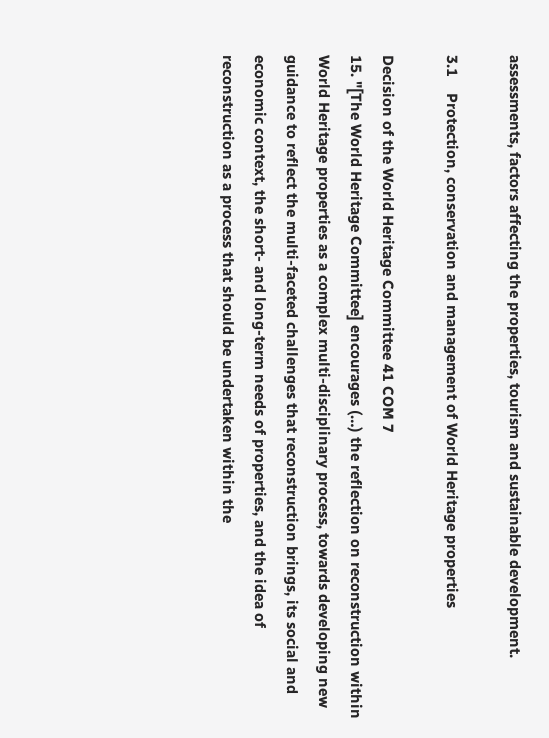assessments, factors affecting the properties, tourism and sustainable development.

3.1    Protection, conservation and management of World Heritage properties

Decision of the World Heritage Committee 41 COM 7
15. "[The World Heritage Committee] encourages (…) the reflection on reconstruction within World Heritage properties as a complex multi-disciplinary process, towards developing new guidance to reflect the multi-faceted challenges that reconstruction brings, its social and economic context, the short- and long-term needs of properties, and the idea of reconstruction as a process that should be undertaken within the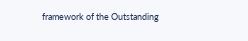framework of the Outstanding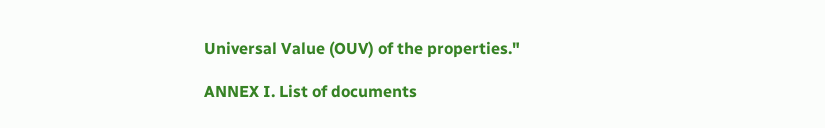Universal Value (OUV) of the properties."

ANNEX I. List of documents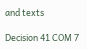and texts

Decision 41 COM 7